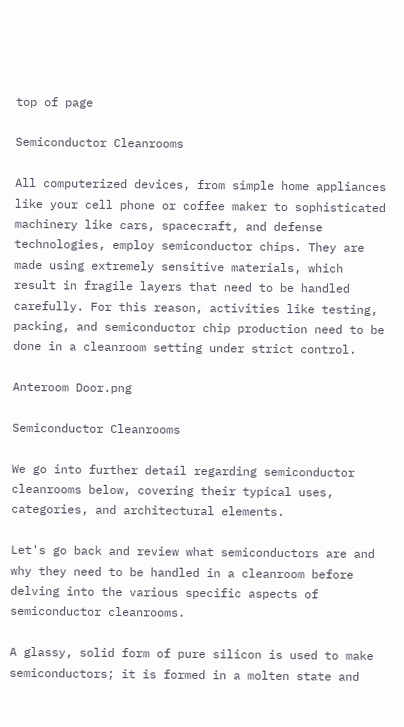top of page

Semiconductor Cleanrooms

All computerized devices, from simple home appliances like your cell phone or coffee maker to sophisticated machinery like cars, spacecraft, and defense technologies, employ semiconductor chips. They are made using extremely sensitive materials, which result in fragile layers that need to be handled carefully. For this reason, activities like testing, packing, and semiconductor chip production need to be done in a cleanroom setting under strict control.

Anteroom Door.png

Semiconductor Cleanrooms

We go into further detail regarding semiconductor cleanrooms below, covering their typical uses, categories, and architectural elements.

Let's go back and review what semiconductors are and why they need to be handled in a cleanroom before delving into the various specific aspects of semiconductor cleanrooms.

A glassy, solid form of pure silicon is used to make semiconductors; it is formed in a molten state and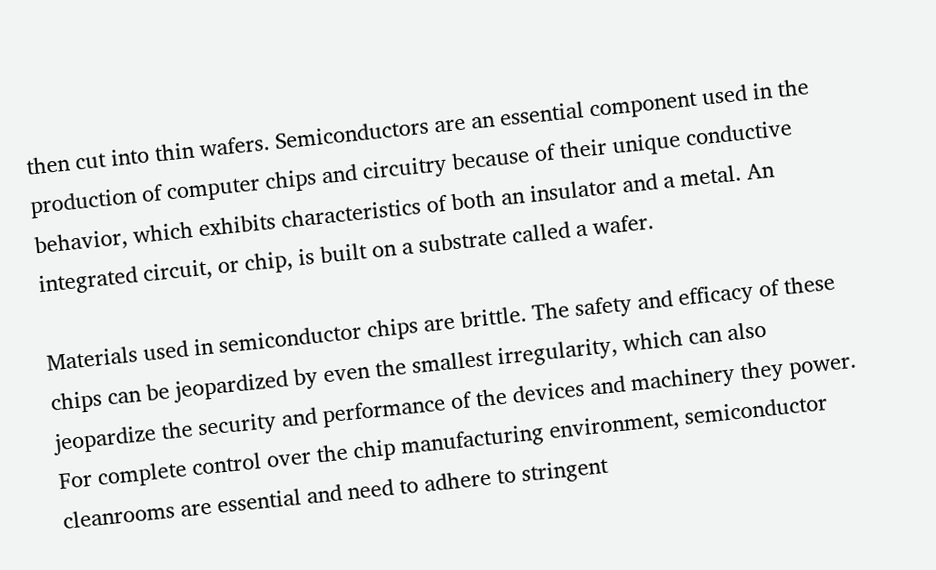then cut into thin wafers. Semiconductors are an essential component used in the production of computer chips and circuitry because of their unique conductive behavior, which exhibits characteristics of both an insulator and a metal. An integrated circuit, or chip, is built on a substrate called a wafer.

Materials used in semiconductor chips are brittle. The safety and efficacy of these chips can be jeopardized by even the smallest irregularity, which can also jeopardize the security and performance of the devices and machinery they power. For complete control over the chip manufacturing environment, semiconductor cleanrooms are essential and need to adhere to stringent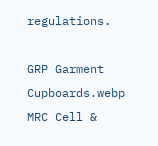regulations.

GRP Garment Cupboards.webp
MRC Cell &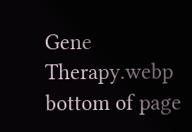Gene Therapy.webp
bottom of page